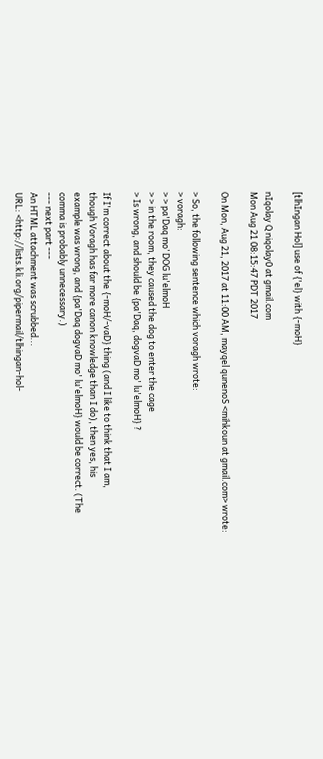[tlhIngan Hol] use of {'el} with {-moH}

nIqolay Q niqolay0 at gmail.com
Mon Aug 21 08:15:47 PDT 2017

On Mon, Aug 21, 2017 at 11:00 AM, mayqel qunenoS <mihkoun at gmail.com> wrote:

> So, the following sentence which voragh wrote:
> voragh:
> > pa'Daq mo’ DOG lu'elmoH
> > in the room, they caused the dog to enter the cage
> Is wrong, and should be {pa'Daq, dogvaD mo' lu'elmoH} ?

If I'm correct about the {-moH/-vaD} thing (and I like to think that I am,
though Voragh has far more canon knowledge than I do), then yes, his
example was wrong, and {pa'Daq dogvaD mo' lu'elmoH} would be correct. (The
comma is probably unnecessary.)
--- next part ---
An HTML attachment was scrubbed...
URL: <http://lists.kli.org/pipermail/tlhingan-hol-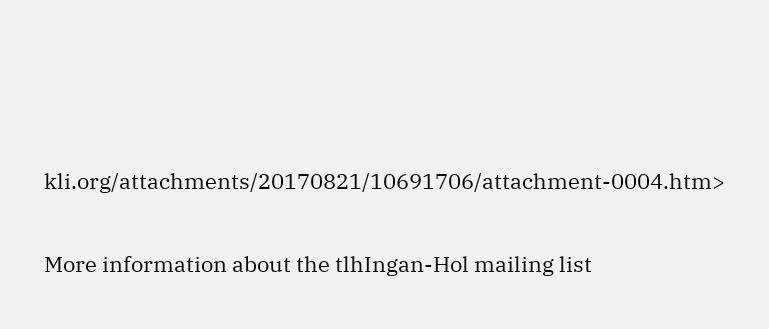kli.org/attachments/20170821/10691706/attachment-0004.htm>

More information about the tlhIngan-Hol mailing list